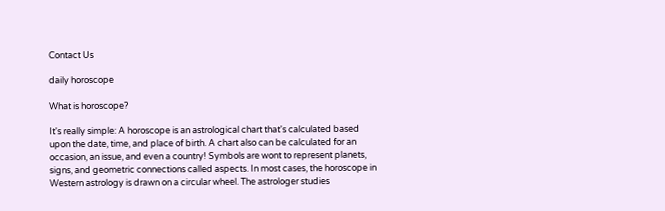Contact Us

daily horoscope

What is horoscope?

It's really simple: A horoscope is an astrological chart that's calculated based upon the date, time, and place of birth. A chart also can be calculated for an occasion, an issue, and even a country! Symbols are wont to represent planets, signs, and geometric connections called aspects. In most cases, the horoscope in Western astrology is drawn on a circular wheel. The astrologer studies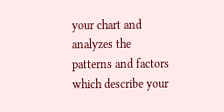your chart and analyzes the patterns and factors which describe your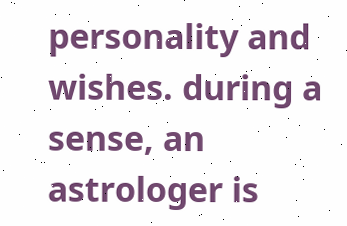personality and wishes. during a sense, an astrologer is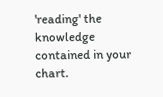'reading' the knowledge contained in your chart.